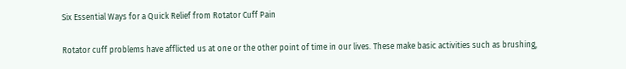Six Essential Ways for a Quick Relief from Rotator Cuff Pain

Rotator cuff problems have afflicted us at one or the other point of time in our lives. These make basic activities such as brushing,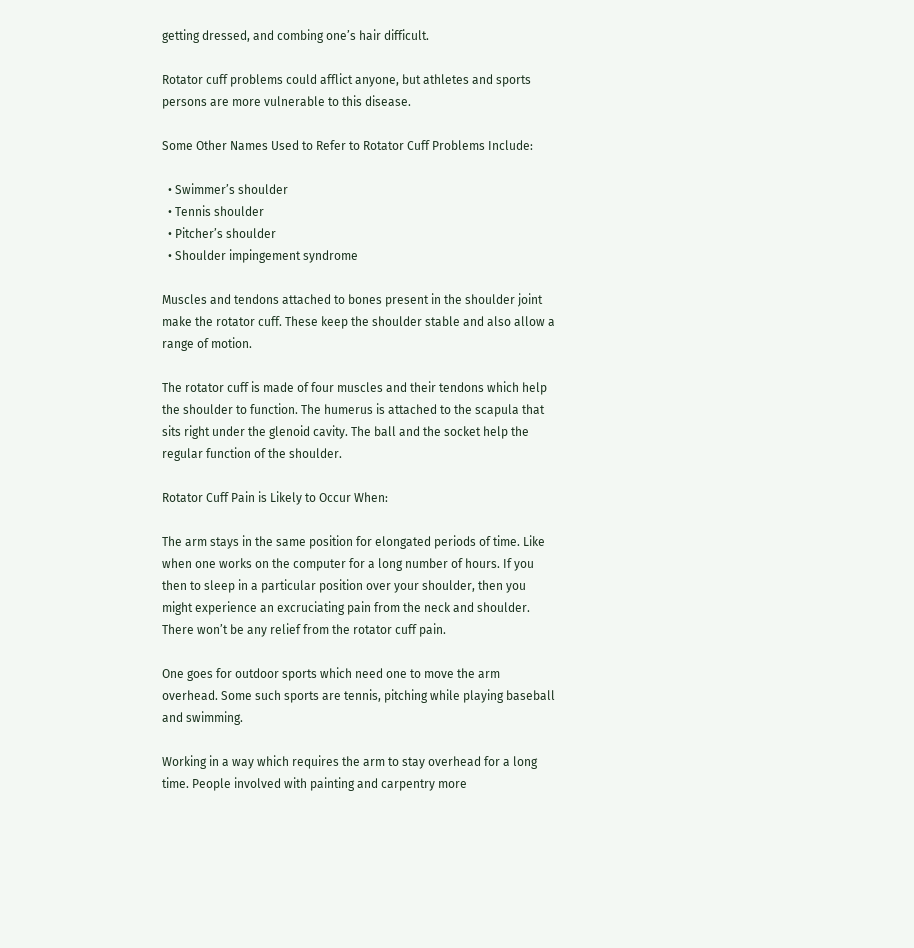getting dressed, and combing one’s hair difficult.

Rotator cuff problems could afflict anyone, but athletes and sports persons are more vulnerable to this disease.

Some Other Names Used to Refer to Rotator Cuff Problems Include:

  • Swimmer’s shoulder
  • Tennis shoulder
  • Pitcher’s shoulder
  • Shoulder impingement syndrome

Muscles and tendons attached to bones present in the shoulder joint make the rotator cuff. These keep the shoulder stable and also allow a range of motion.

The rotator cuff is made of four muscles and their tendons which help the shoulder to function. The humerus is attached to the scapula that sits right under the glenoid cavity. The ball and the socket help the regular function of the shoulder.

Rotator Cuff Pain is Likely to Occur When:

The arm stays in the same position for elongated periods of time. Like when one works on the computer for a long number of hours. If you then to sleep in a particular position over your shoulder, then you might experience an excruciating pain from the neck and shoulder. There won’t be any relief from the rotator cuff pain.

One goes for outdoor sports which need one to move the arm overhead. Some such sports are tennis, pitching while playing baseball and swimming.

Working in a way which requires the arm to stay overhead for a long time. People involved with painting and carpentry more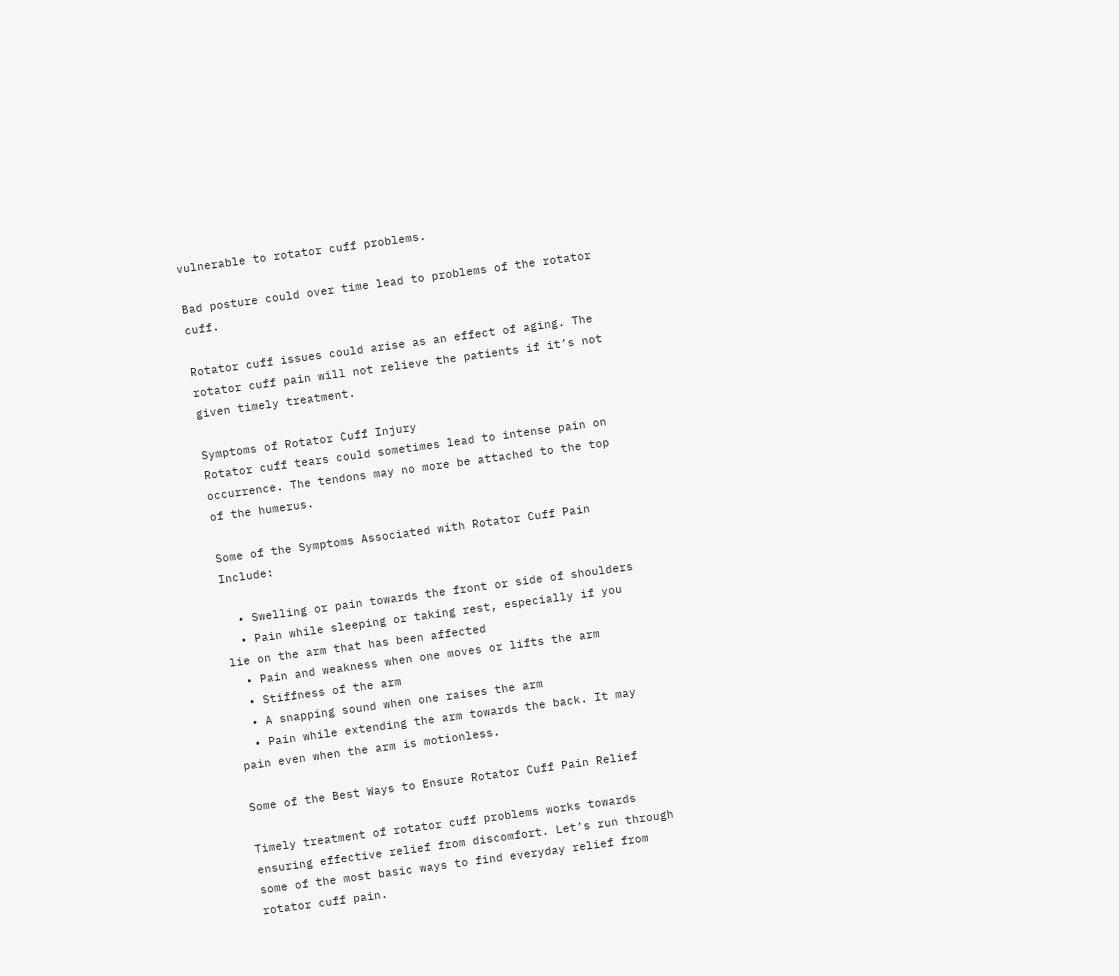vulnerable to rotator cuff problems.

Bad posture could over time lead to problems of the rotator cuff.

Rotator cuff issues could arise as an effect of aging. The rotator cuff pain will not relieve the patients if it’s not given timely treatment.

Symptoms of Rotator Cuff Injury
Rotator cuff tears could sometimes lead to intense pain on occurrence. The tendons may no more be attached to the top of the humerus.

Some of the Symptoms Associated with Rotator Cuff Pain Include:

  • Swelling or pain towards the front or side of shoulders
  • Pain while sleeping or taking rest, especially if you lie on the arm that has been affected
  • Pain and weakness when one moves or lifts the arm
  • Stiffness of the arm
  • A snapping sound when one raises the arm
  • Pain while extending the arm towards the back. It may pain even when the arm is motionless.

Some of the Best Ways to Ensure Rotator Cuff Pain Relief

Timely treatment of rotator cuff problems works towards ensuring effective relief from discomfort. Let’s run through some of the most basic ways to find everyday relief from rotator cuff pain.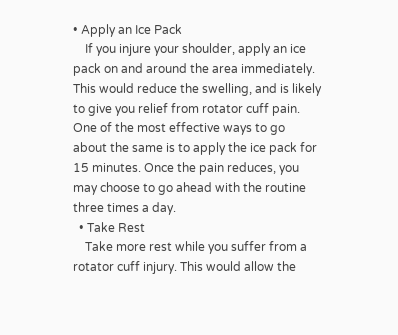• Apply an Ice Pack
    If you injure your shoulder, apply an ice pack on and around the area immediately. This would reduce the swelling, and is likely to give you relief from rotator cuff pain. One of the most effective ways to go about the same is to apply the ice pack for 15 minutes. Once the pain reduces, you may choose to go ahead with the routine three times a day.
  • Take Rest
    Take more rest while you suffer from a rotator cuff injury. This would allow the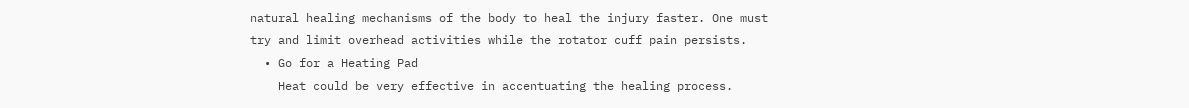natural healing mechanisms of the body to heal the injury faster. One must try and limit overhead activities while the rotator cuff pain persists.
  • Go for a Heating Pad
    Heat could be very effective in accentuating the healing process.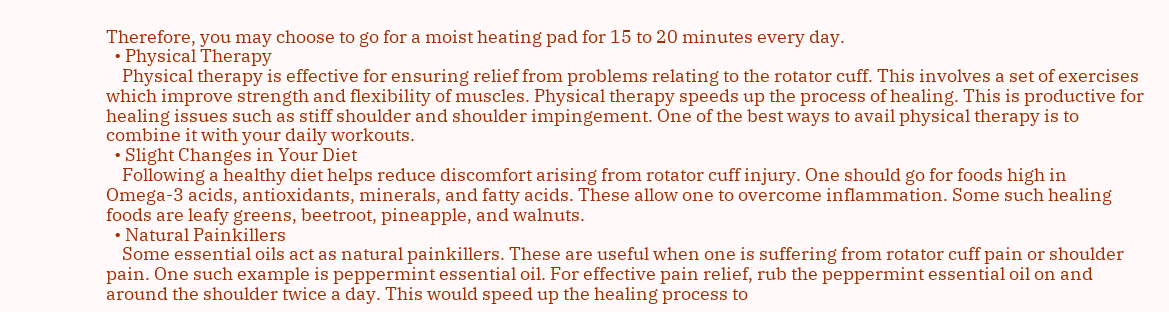Therefore, you may choose to go for a moist heating pad for 15 to 20 minutes every day.
  • Physical Therapy
    Physical therapy is effective for ensuring relief from problems relating to the rotator cuff. This involves a set of exercises which improve strength and flexibility of muscles. Physical therapy speeds up the process of healing. This is productive for healing issues such as stiff shoulder and shoulder impingement. One of the best ways to avail physical therapy is to combine it with your daily workouts.
  • Slight Changes in Your Diet
    Following a healthy diet helps reduce discomfort arising from rotator cuff injury. One should go for foods high in Omega-3 acids, antioxidants, minerals, and fatty acids. These allow one to overcome inflammation. Some such healing foods are leafy greens, beetroot, pineapple, and walnuts.
  • Natural Painkillers
    Some essential oils act as natural painkillers. These are useful when one is suffering from rotator cuff pain or shoulder pain. One such example is peppermint essential oil. For effective pain relief, rub the peppermint essential oil on and around the shoulder twice a day. This would speed up the healing process to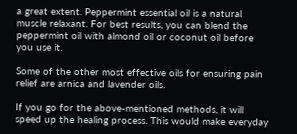a great extent. Peppermint essential oil is a natural muscle relaxant. For best results, you can blend the peppermint oil with almond oil or coconut oil before you use it.

Some of the other most effective oils for ensuring pain relief are arnica and lavender oils.

If you go for the above-mentioned methods, it will speed up the healing process. This would make everyday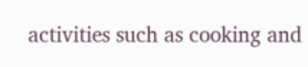activities such as cooking and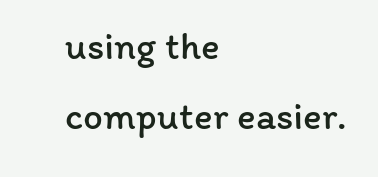using the computer easier.